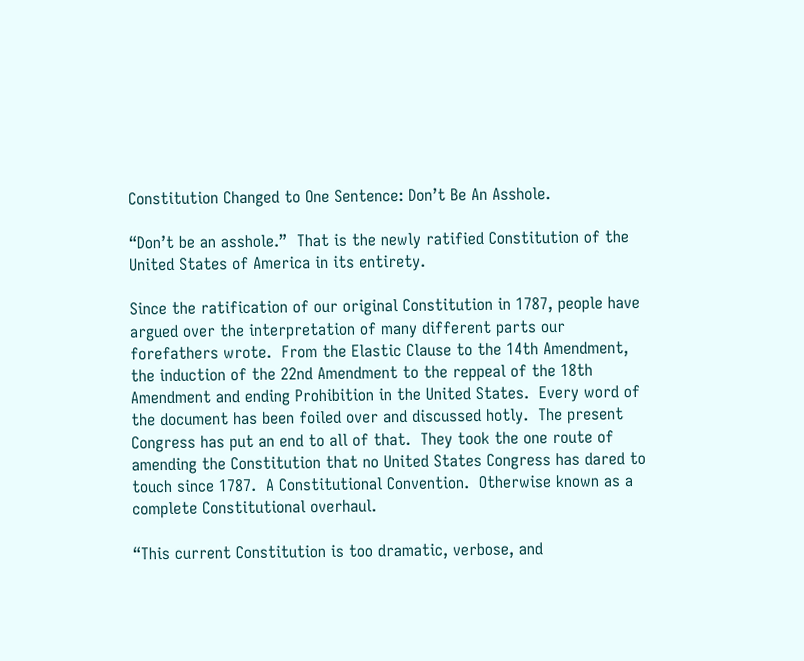Constitution Changed to One Sentence: Don’t Be An Asshole.

“Don’t be an asshole.”  That is the newly ratified Constitution of the United States of America in its entirety.

Since the ratification of our original Constitution in 1787, people have argued over the interpretation of many different parts our forefathers wrote.  From the Elastic Clause to the 14th Amendment, the induction of the 22nd Amendment to the reppeal of the 18th Amendment and ending Prohibition in the United States.  Every word of the document has been foiled over and discussed hotly.  The present Congress has put an end to all of that.  They took the one route of amending the Constitution that no United States Congress has dared to touch since 1787.  A Constitutional Convention.  Otherwise known as a complete Constitutional overhaul.

“This current Constitution is too dramatic, verbose, and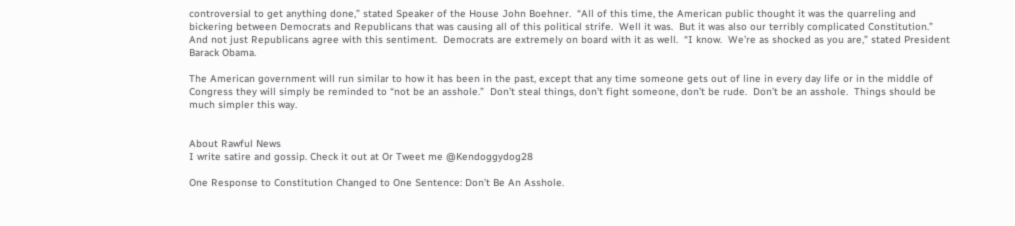controversial to get anything done,” stated Speaker of the House John Boehner.  “All of this time, the American public thought it was the quarreling and bickering between Democrats and Republicans that was causing all of this political strife.  Well it was.  But it was also our terribly complicated Constitution.”  And not just Republicans agree with this sentiment.  Democrats are extremely on board with it as well.  “I know.  We’re as shocked as you are,” stated President Barack Obama.

The American government will run similar to how it has been in the past, except that any time someone gets out of line in every day life or in the middle of Congress they will simply be reminded to “not be an asshole.”  Don’t steal things, don’t fight someone, don’t be rude.  Don’t be an asshole.  Things should be much simpler this way.


About Rawful News
I write satire and gossip. Check it out at Or Tweet me @Kendoggydog28

One Response to Constitution Changed to One Sentence: Don’t Be An Asshole.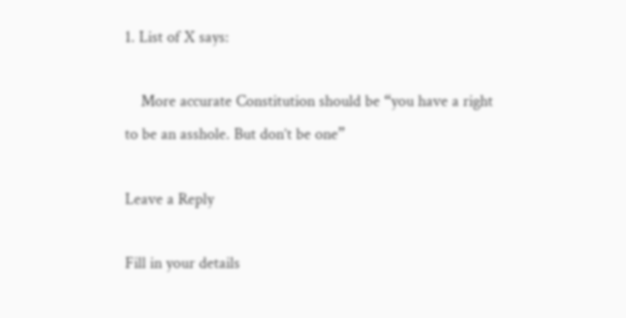1. List of X says:

    More accurate Constitution should be “you have a right to be an asshole. But don’t be one”

Leave a Reply

Fill in your details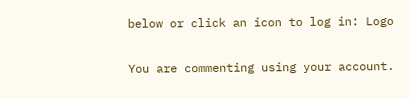below or click an icon to log in: Logo

You are commenting using your account.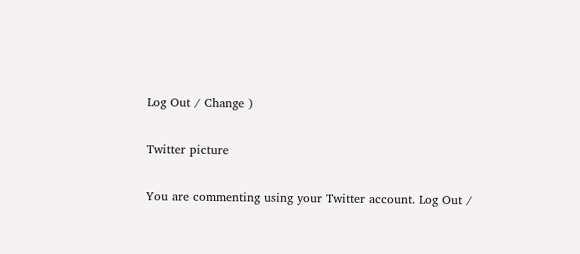Log Out / Change )

Twitter picture

You are commenting using your Twitter account. Log Out /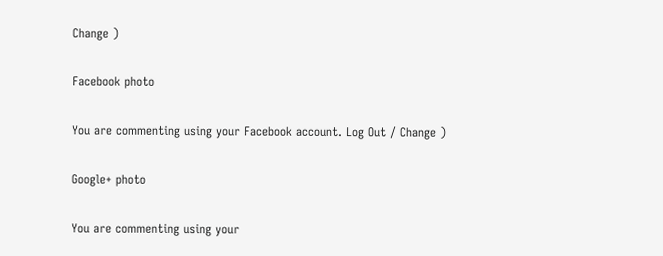Change )

Facebook photo

You are commenting using your Facebook account. Log Out / Change )

Google+ photo

You are commenting using your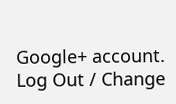Google+ account. Log Out / Change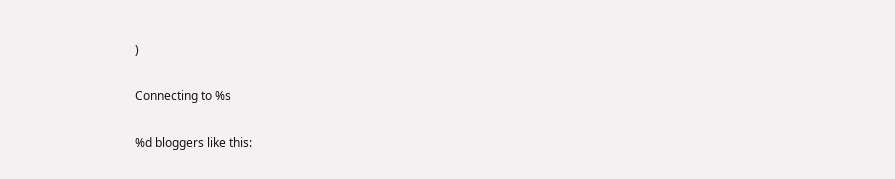)

Connecting to %s

%d bloggers like this: